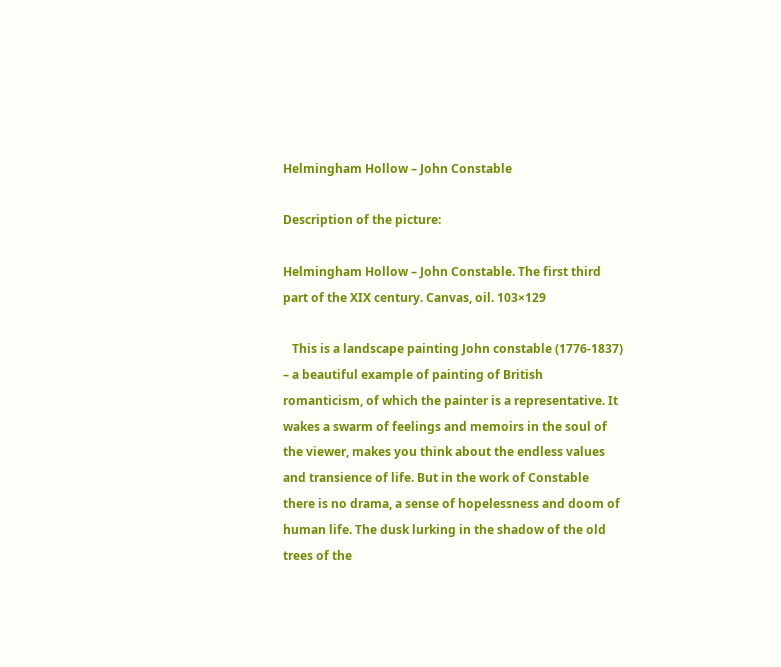Helmingham Hollow – John Constable

Description of the picture:

Helmingham Hollow – John Constable. The first third part of the XIX century. Canvas, oil. 103×129

   This is a landscape painting John constable (1776-1837) – a beautiful example of painting of British romanticism, of which the painter is a representative. It wakes a swarm of feelings and memoirs in the soul of the viewer, makes you think about the endless values and transience of life. But in the work of Constable there is no drama, a sense of hopelessness and doom of human life. The dusk lurking in the shadow of the old trees of the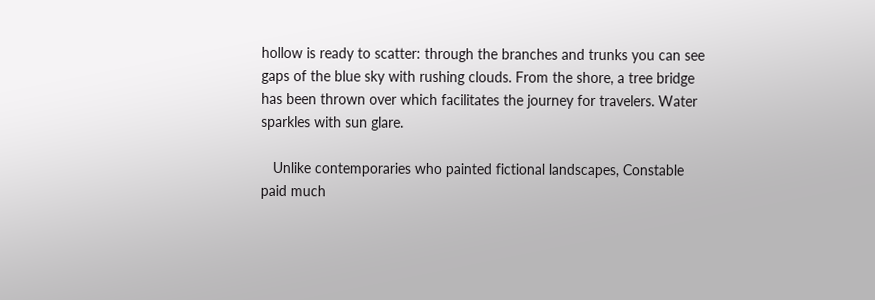hollow is ready to scatter: through the branches and trunks you can see gaps of the blue sky with rushing clouds. From the shore, a tree bridge has been thrown over which facilitates the journey for travelers. Water sparkles with sun glare.

   Unlike contemporaries who painted fictional landscapes, Constable paid much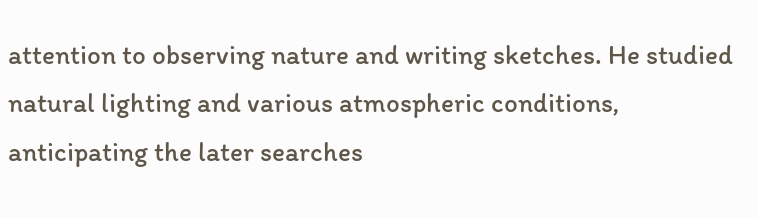attention to observing nature and writing sketches. He studied natural lighting and various atmospheric conditions, anticipating the later searches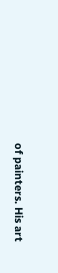of painters. His art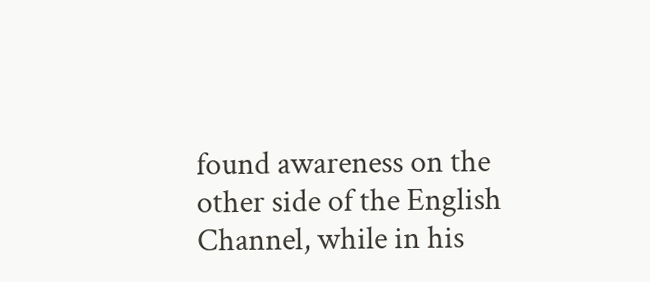found awareness on the other side of the English Channel, while in his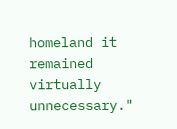homeland it remained virtually unnecessary."